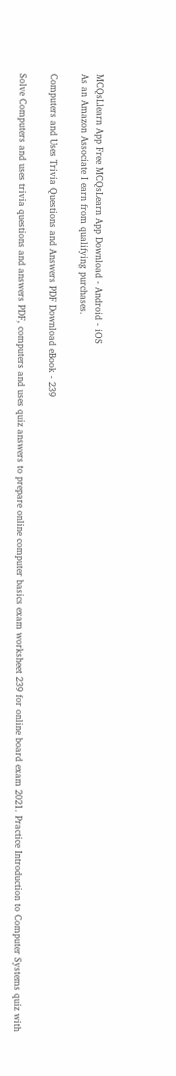MCQsLlearn App Free MCQsLearn App Download - Android - iOS
As an Amazon Associate I earn from qualifying purchases.

Computers and Uses Trivia Questions and Answers PDF Download eBook - 239

Solve Computers and uses trivia questions and answers PDF, computers and uses quiz answers to prepare online computer basics exam worksheet 239 for online board exam 2021. Practice Introduction to Computer Systems quiz with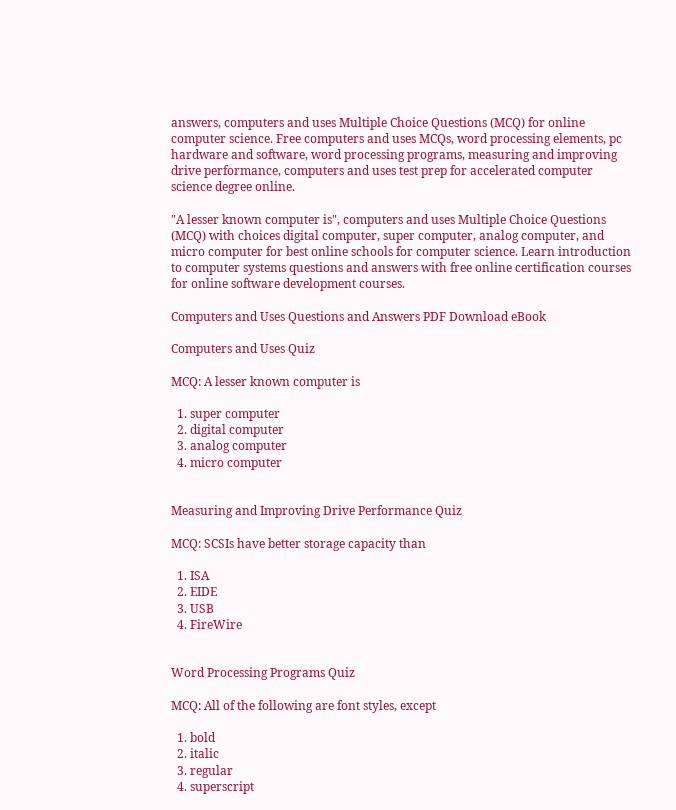answers, computers and uses Multiple Choice Questions (MCQ) for online computer science. Free computers and uses MCQs, word processing elements, pc hardware and software, word processing programs, measuring and improving drive performance, computers and uses test prep for accelerated computer science degree online.

"A lesser known computer is", computers and uses Multiple Choice Questions (MCQ) with choices digital computer, super computer, analog computer, and micro computer for best online schools for computer science. Learn introduction to computer systems questions and answers with free online certification courses for online software development courses.

Computers and Uses Questions and Answers PDF Download eBook

Computers and Uses Quiz

MCQ: A lesser known computer is

  1. super computer
  2. digital computer
  3. analog computer
  4. micro computer


Measuring and Improving Drive Performance Quiz

MCQ: SCSIs have better storage capacity than

  1. ISA
  2. EIDE
  3. USB
  4. FireWire


Word Processing Programs Quiz

MCQ: All of the following are font styles, except

  1. bold
  2. italic
  3. regular
  4. superscript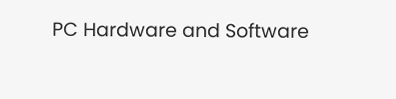PC Hardware and Software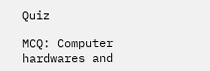Quiz

MCQ: Computer hardwares and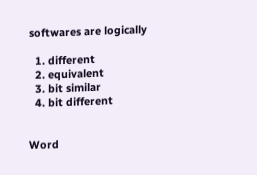softwares are logically

  1. different
  2. equivalent
  3. bit similar
  4. bit different


Word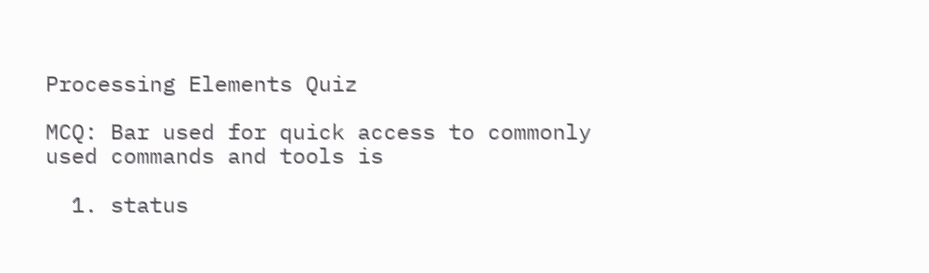Processing Elements Quiz

MCQ: Bar used for quick access to commonly used commands and tools is

  1. status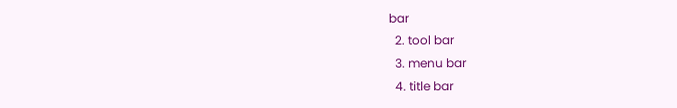bar
  2. tool bar
  3. menu bar
  4. title bar